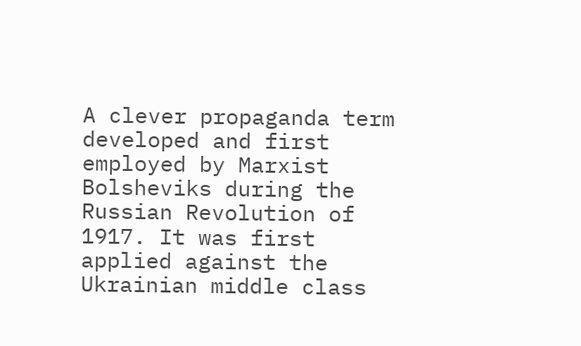A clever propaganda term developed and first employed by Marxist Bolsheviks during the Russian Revolution of 1917. It was first applied against the Ukrainian middle class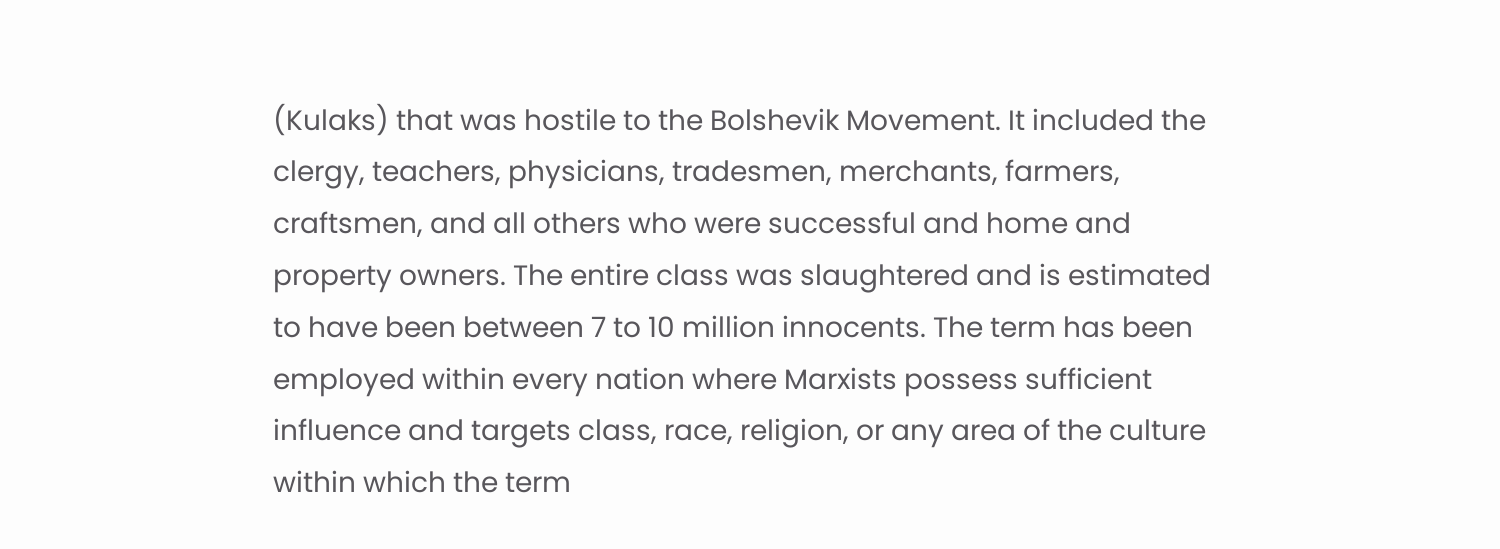(Kulaks) that was hostile to the Bolshevik Movement. It included the clergy, teachers, physicians, tradesmen, merchants, farmers, craftsmen, and all others who were successful and home and property owners. The entire class was slaughtered and is estimated to have been between 7 to 10 million innocents. The term has been employed within every nation where Marxists possess sufficient influence and targets class, race, religion, or any area of the culture within which the term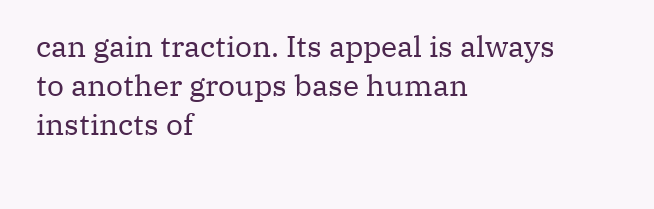can gain traction. Its appeal is always to another groups base human instincts of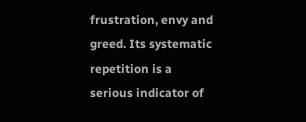frustration, envy and greed. Its systematic repetition is a serious indicator of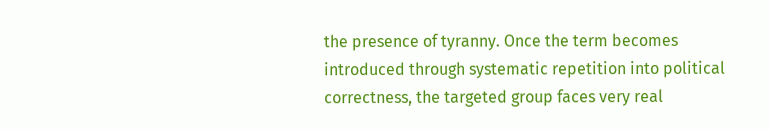the presence of tyranny. Once the term becomes introduced through systematic repetition into political correctness, the targeted group faces very real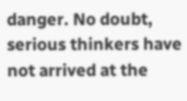danger. No doubt, serious thinkers have not arrived at the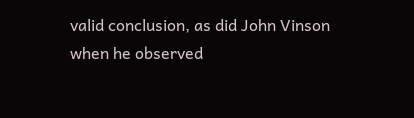valid conclusion, as did John Vinson when he observed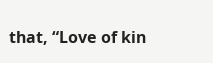that, “Love of kin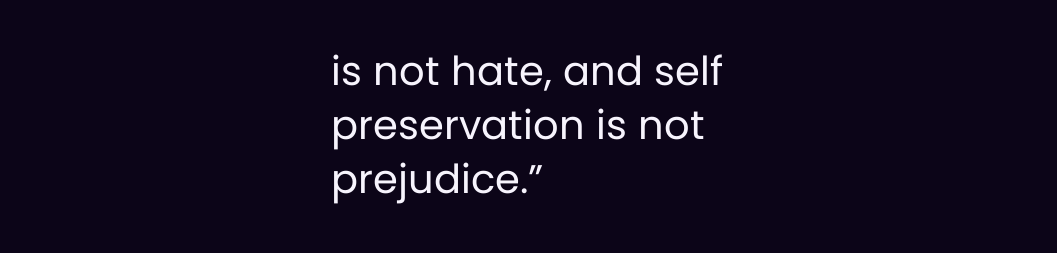is not hate, and self preservation is not prejudice.”